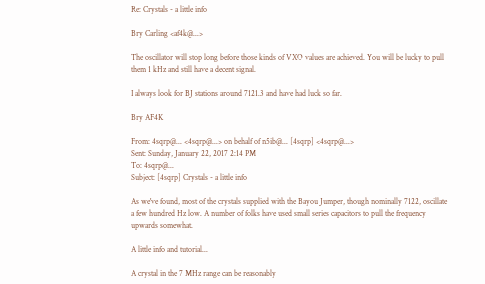Re: Crystals - a little info

Bry Carling <af4k@...>

The oscillator will stop long before those kinds of VXO values are achieved. You will be lucky to pull them 1 kHz and still have a decent signal.

I always look for BJ stations around 7121.3 and have had luck so far.

Bry AF4K

From: 4sqrp@... <4sqrp@...> on behalf of n5ib@... [4sqrp] <4sqrp@...>
Sent: Sunday, January 22, 2017 2:14 PM
To: 4sqrp@...
Subject: [4sqrp] Crystals - a little info

As we've found, most of the crystals supplied with the Bayou Jumper, though nominally 7122, oscillate a few hundred Hz low. A number of folks have used small series capacitors to pull the frequency upwards somewhat.

A little info and tutorial...

A crystal in the 7 MHz range can be reasonably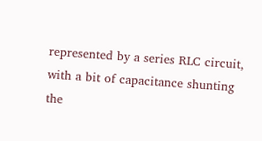represented by a series RLC circuit, with a bit of capacitance shunting the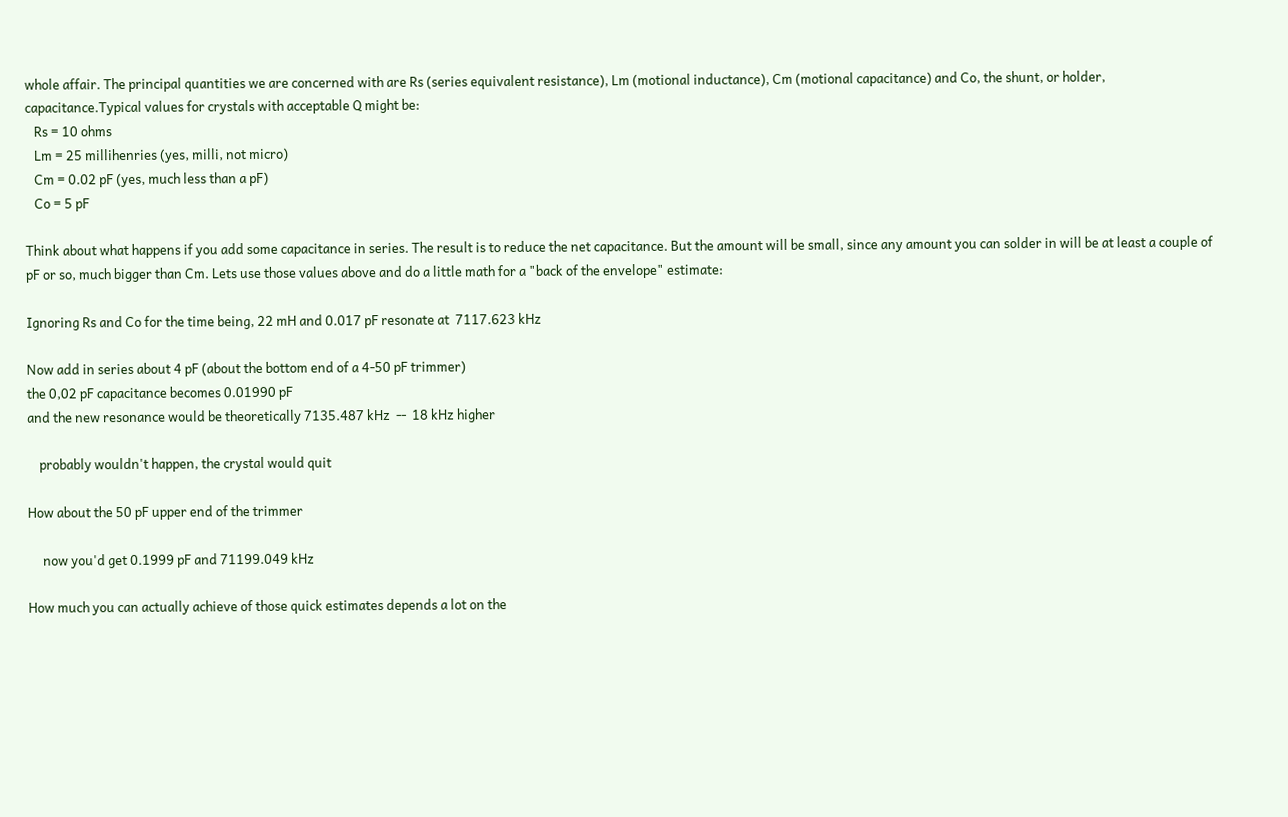whole affair. The principal quantities we are concerned with are Rs (series equivalent resistance), Lm (motional inductance), Cm (motional capacitance) and Co, the shunt, or holder, capacitance.Typical values for crystals with acceptable Q might be:
   Rs = 10 ohms
   Lm = 25 millihenries (yes, milli, not micro)
   Cm = 0.02 pF (yes, much less than a pF)
   Co = 5 pF

Think about what happens if you add some capacitance in series. The result is to reduce the net capacitance. But the amount will be small, since any amount you can solder in will be at least a couple of pF or so, much bigger than Cm. Lets use those values above and do a little math for a "back of the envelope" estimate:

Ignoring Rs and Co for the time being, 22 mH and 0.017 pF resonate at  7117.623 kHz

Now add in series about 4 pF (about the bottom end of a 4-50 pF trimmer)
the 0,02 pF capacitance becomes 0.01990 pF
and the new resonance would be theoretically 7135.487 kHz  --  18 kHz higher

    probably wouldn't happen, the crystal would quit

How about the 50 pF upper end of the trimmer

     now you'd get 0.1999 pF and 71199.049 kHz

How much you can actually achieve of those quick estimates depends a lot on the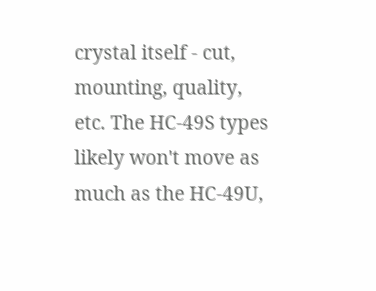crystal itself - cut, mounting, quality, etc. The HC-49S types likely won't move as much as the HC-49U,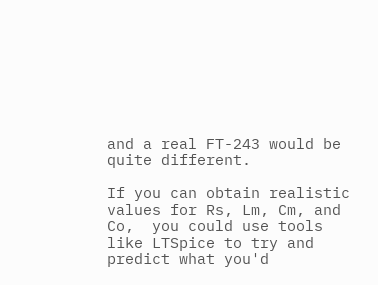and a real FT-243 would be quite different.

If you can obtain realistic values for Rs, Lm, Cm, and Co,  you could use tools like LTSpice to try and predict what you'd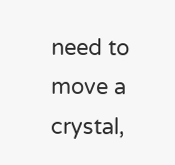need to move a crystal,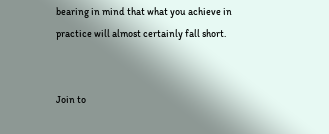bearing in mind that what you achieve in practice will almost certainly fall short.


Join to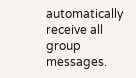automatically receive all group messages.